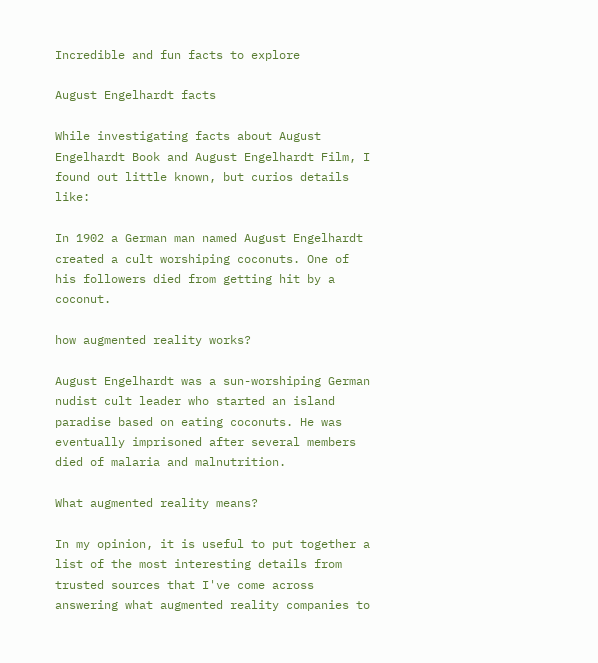Incredible and fun facts to explore

August Engelhardt facts

While investigating facts about August Engelhardt Book and August Engelhardt Film, I found out little known, but curios details like:

In 1902 a German man named August Engelhardt created a cult worshiping coconuts. One of his followers died from getting hit by a coconut.

how augmented reality works?

August Engelhardt was a sun-worshiping German nudist cult leader who started an island paradise based on eating coconuts. He was eventually imprisoned after several members died of malaria and malnutrition.

What augmented reality means?

In my opinion, it is useful to put together a list of the most interesting details from trusted sources that I've come across answering what augmented reality companies to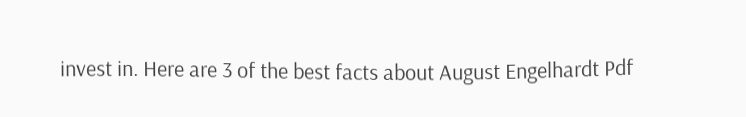invest in. Here are 3 of the best facts about August Engelhardt Pdf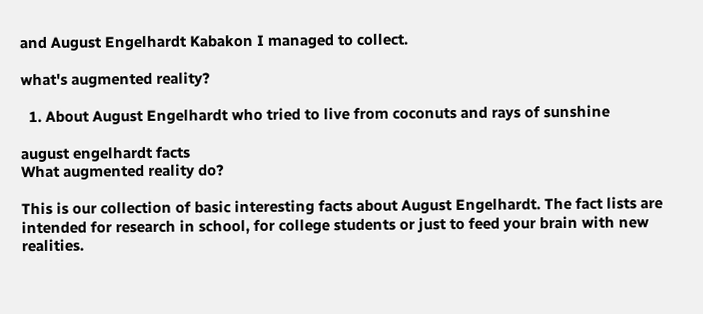and August Engelhardt Kabakon I managed to collect.

what's augmented reality?

  1. About August Engelhardt who tried to live from coconuts and rays of sunshine

august engelhardt facts
What augmented reality do?

This is our collection of basic interesting facts about August Engelhardt. The fact lists are intended for research in school, for college students or just to feed your brain with new realities.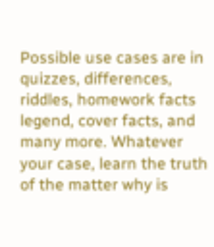Possible use cases are in quizzes, differences, riddles, homework facts legend, cover facts, and many more. Whatever your case, learn the truth of the matter why is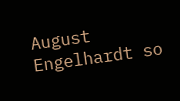August Engelhardt so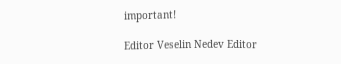important!

Editor Veselin Nedev Editor